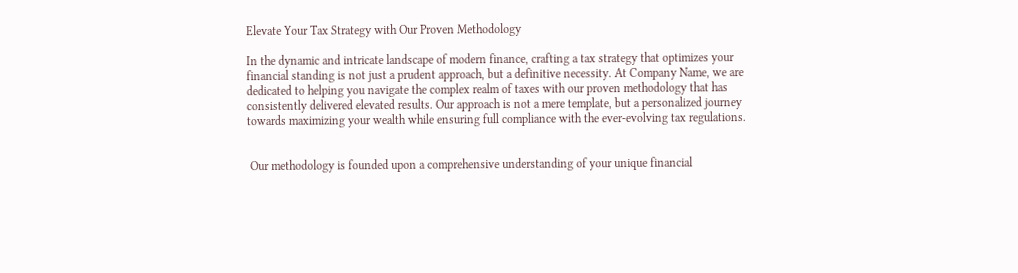Elevate Your Tax Strategy with Our Proven Methodology

In the dynamic and intricate landscape of modern finance, crafting a tax strategy that optimizes your financial standing is not just a prudent approach, but a definitive necessity. At Company Name, we are dedicated to helping you navigate the complex realm of taxes with our proven methodology that has consistently delivered elevated results. Our approach is not a mere template, but a personalized journey towards maximizing your wealth while ensuring full compliance with the ever-evolving tax regulations.


 Our methodology is founded upon a comprehensive understanding of your unique financial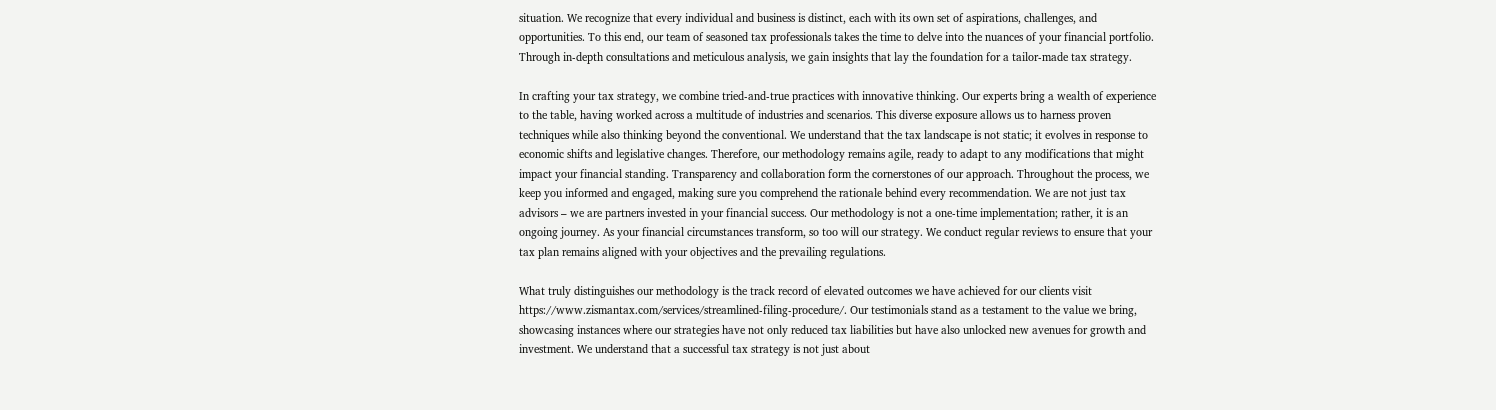situation. We recognize that every individual and business is distinct, each with its own set of aspirations, challenges, and opportunities. To this end, our team of seasoned tax professionals takes the time to delve into the nuances of your financial portfolio. Through in-depth consultations and meticulous analysis, we gain insights that lay the foundation for a tailor-made tax strategy.

In crafting your tax strategy, we combine tried-and-true practices with innovative thinking. Our experts bring a wealth of experience to the table, having worked across a multitude of industries and scenarios. This diverse exposure allows us to harness proven techniques while also thinking beyond the conventional. We understand that the tax landscape is not static; it evolves in response to economic shifts and legislative changes. Therefore, our methodology remains agile, ready to adapt to any modifications that might impact your financial standing. Transparency and collaboration form the cornerstones of our approach. Throughout the process, we keep you informed and engaged, making sure you comprehend the rationale behind every recommendation. We are not just tax advisors – we are partners invested in your financial success. Our methodology is not a one-time implementation; rather, it is an ongoing journey. As your financial circumstances transform, so too will our strategy. We conduct regular reviews to ensure that your tax plan remains aligned with your objectives and the prevailing regulations.

What truly distinguishes our methodology is the track record of elevated outcomes we have achieved for our clients visit https://www.zismantax.com/services/streamlined-filing-procedure/. Our testimonials stand as a testament to the value we bring, showcasing instances where our strategies have not only reduced tax liabilities but have also unlocked new avenues for growth and investment. We understand that a successful tax strategy is not just about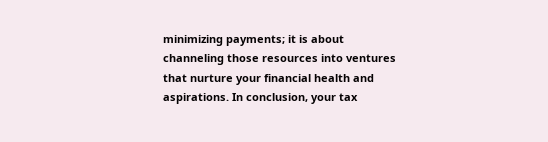minimizing payments; it is about channeling those resources into ventures that nurture your financial health and aspirations. In conclusion, your tax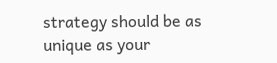strategy should be as unique as your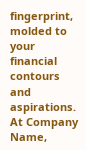fingerprint, molded to your financial contours and aspirations. At Company Name,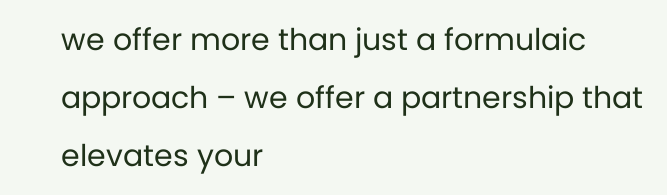we offer more than just a formulaic approach – we offer a partnership that elevates your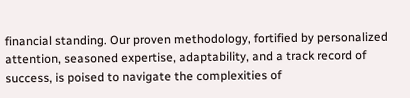financial standing. Our proven methodology, fortified by personalized attention, seasoned expertise, adaptability, and a track record of success, is poised to navigate the complexities of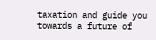taxation and guide you towards a future of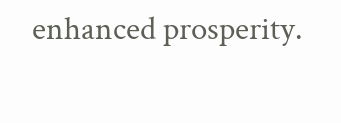enhanced prosperity.